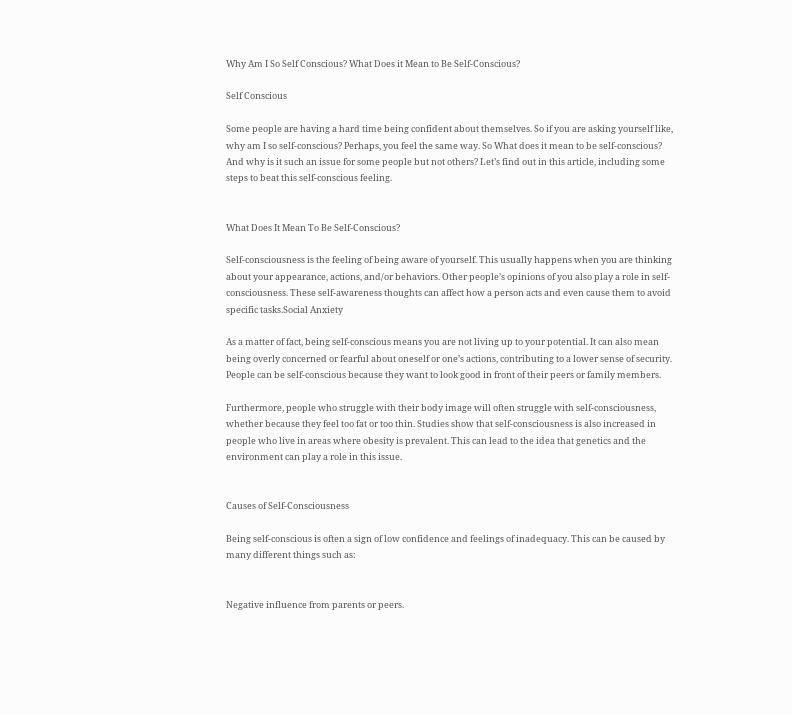Why Am I So Self Conscious? What Does it Mean to Be Self-Conscious?

Self Conscious

Some people are having a hard time being confident about themselves. So if you are asking yourself like, why am I so self-conscious? Perhaps, you feel the same way. So What does it mean to be self-conscious? And why is it such an issue for some people but not others? Let’s find out in this article, including some steps to beat this self-conscious feeling.


What Does It Mean To Be Self-Conscious?

Self-consciousness is the feeling of being aware of yourself. This usually happens when you are thinking about your appearance, actions, and/or behaviors. Other people’s opinions of you also play a role in self-consciousness. These self-awareness thoughts can affect how a person acts and even cause them to avoid specific tasks.Social Anxiety

As a matter of fact, being self-conscious means you are not living up to your potential. It can also mean being overly concerned or fearful about oneself or one’s actions, contributing to a lower sense of security. People can be self-conscious because they want to look good in front of their peers or family members.

Furthermore, people who struggle with their body image will often struggle with self-consciousness, whether because they feel too fat or too thin. Studies show that self-consciousness is also increased in people who live in areas where obesity is prevalent. This can lead to the idea that genetics and the environment can play a role in this issue.


Causes of Self-Consciousness

Being self-conscious is often a sign of low confidence and feelings of inadequacy. This can be caused by many different things such as:


Negative influence from parents or peers.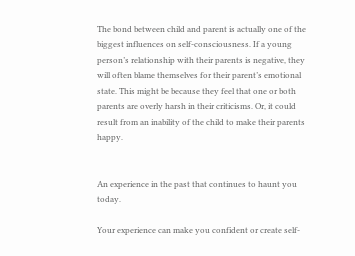The bond between child and parent is actually one of the biggest influences on self-consciousness. If a young person’s relationship with their parents is negative, they will often blame themselves for their parent’s emotional state. This might be because they feel that one or both parents are overly harsh in their criticisms. Or, it could result from an inability of the child to make their parents happy.


An experience in the past that continues to haunt you today.

Your experience can make you confident or create self-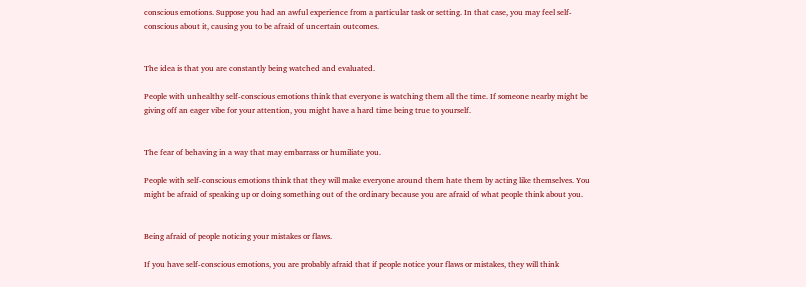conscious emotions. Suppose you had an awful experience from a particular task or setting. In that case, you may feel self-conscious about it, causing you to be afraid of uncertain outcomes.


The idea is that you are constantly being watched and evaluated.

People with unhealthy self-conscious emotions think that everyone is watching them all the time. If someone nearby might be giving off an eager vibe for your attention, you might have a hard time being true to yourself.


The fear of behaving in a way that may embarrass or humiliate you.

People with self-conscious emotions think that they will make everyone around them hate them by acting like themselves. You might be afraid of speaking up or doing something out of the ordinary because you are afraid of what people think about you.


Being afraid of people noticing your mistakes or flaws.

If you have self-conscious emotions, you are probably afraid that if people notice your flaws or mistakes, they will think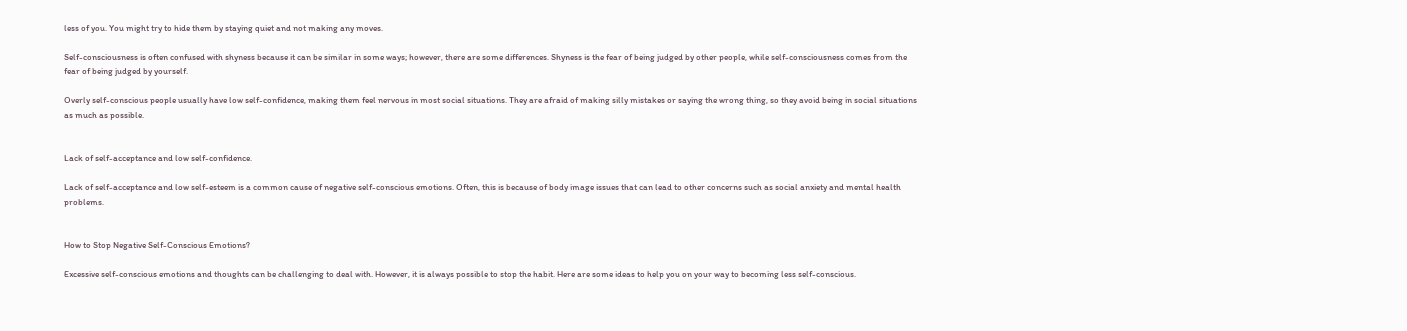less of you. You might try to hide them by staying quiet and not making any moves.

Self-consciousness is often confused with shyness because it can be similar in some ways; however, there are some differences. Shyness is the fear of being judged by other people, while self-consciousness comes from the fear of being judged by yourself.

Overly self-conscious people usually have low self-confidence, making them feel nervous in most social situations. They are afraid of making silly mistakes or saying the wrong thing, so they avoid being in social situations as much as possible.


Lack of self-acceptance and low self-confidence.

Lack of self-acceptance and low self-esteem is a common cause of negative self-conscious emotions. Often, this is because of body image issues that can lead to other concerns such as social anxiety and mental health problems.


How to Stop Negative Self-Conscious Emotions?

Excessive self-conscious emotions and thoughts can be challenging to deal with. However, it is always possible to stop the habit. Here are some ideas to help you on your way to becoming less self-conscious.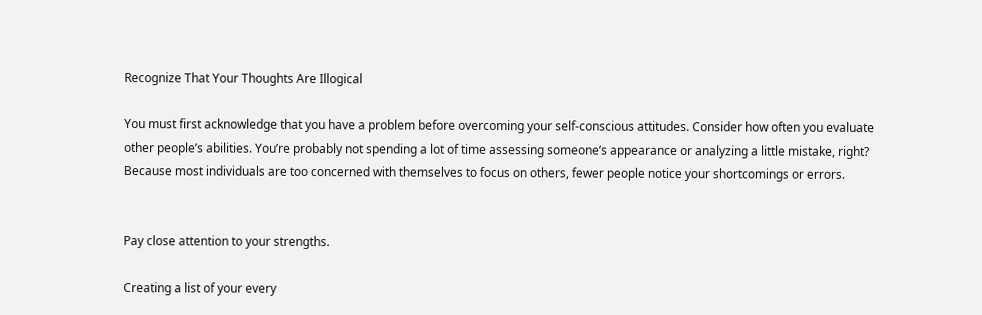Recognize That Your Thoughts Are Illogical

You must first acknowledge that you have a problem before overcoming your self-conscious attitudes. Consider how often you evaluate other people’s abilities. You’re probably not spending a lot of time assessing someone’s appearance or analyzing a little mistake, right? Because most individuals are too concerned with themselves to focus on others, fewer people notice your shortcomings or errors.


Pay close attention to your strengths.

Creating a list of your every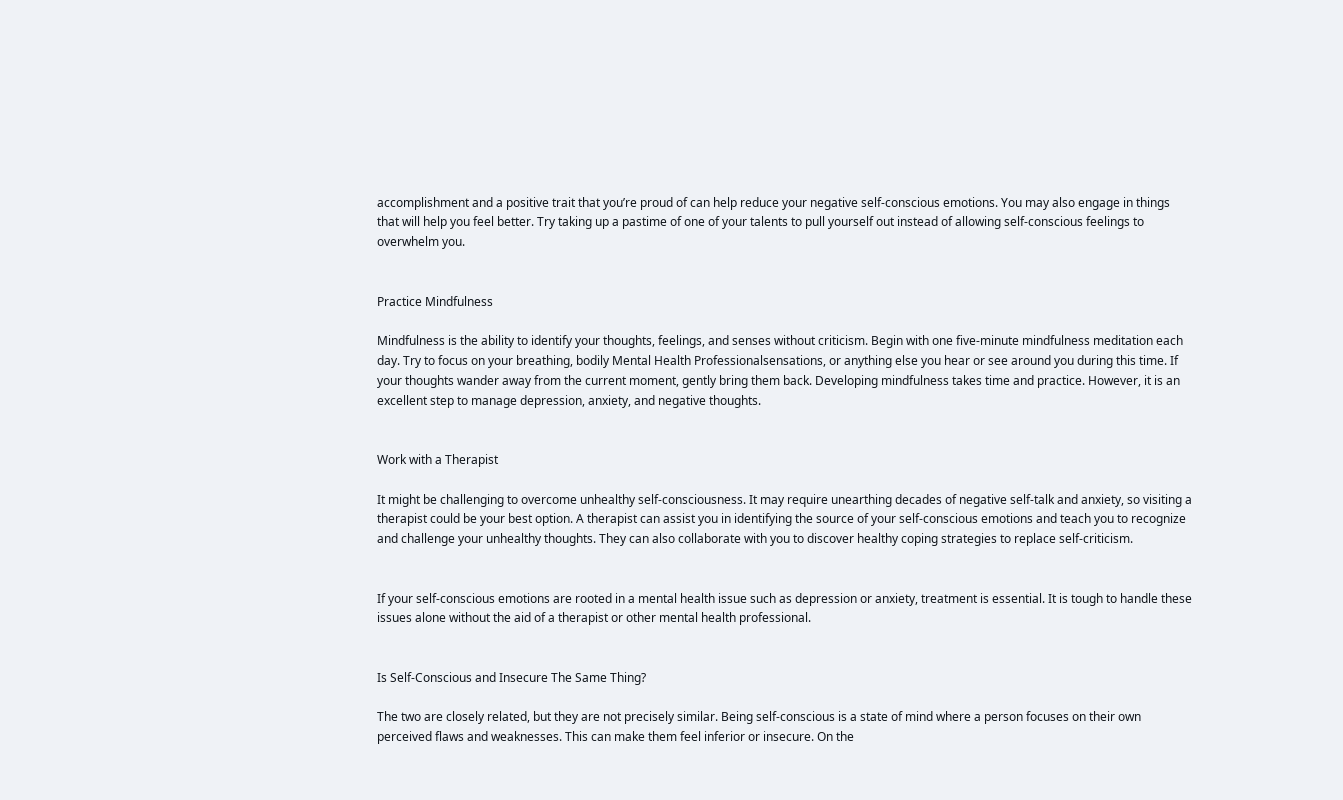accomplishment and a positive trait that you’re proud of can help reduce your negative self-conscious emotions. You may also engage in things that will help you feel better. Try taking up a pastime of one of your talents to pull yourself out instead of allowing self-conscious feelings to overwhelm you.


Practice Mindfulness

Mindfulness is the ability to identify your thoughts, feelings, and senses without criticism. Begin with one five-minute mindfulness meditation each day. Try to focus on your breathing, bodily Mental Health Professionalsensations, or anything else you hear or see around you during this time. If your thoughts wander away from the current moment, gently bring them back. Developing mindfulness takes time and practice. However, it is an excellent step to manage depression, anxiety, and negative thoughts.


Work with a Therapist

It might be challenging to overcome unhealthy self-consciousness. It may require unearthing decades of negative self-talk and anxiety, so visiting a therapist could be your best option. A therapist can assist you in identifying the source of your self-conscious emotions and teach you to recognize and challenge your unhealthy thoughts. They can also collaborate with you to discover healthy coping strategies to replace self-criticism.


If your self-conscious emotions are rooted in a mental health issue such as depression or anxiety, treatment is essential. It is tough to handle these issues alone without the aid of a therapist or other mental health professional.


Is Self-Conscious and Insecure The Same Thing?

The two are closely related, but they are not precisely similar. Being self-conscious is a state of mind where a person focuses on their own perceived flaws and weaknesses. This can make them feel inferior or insecure. On the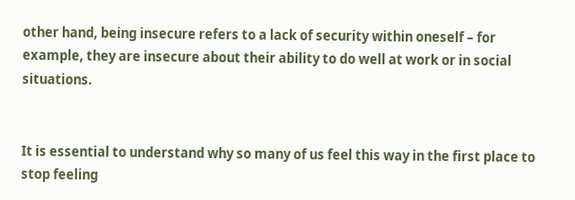other hand, being insecure refers to a lack of security within oneself – for example, they are insecure about their ability to do well at work or in social situations.


It is essential to understand why so many of us feel this way in the first place to stop feeling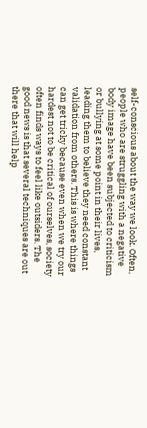self-conscious about the way we look. Often, people who are struggling with a negative body image have been subjected to criticism or bullying at some point in their lives, leading them to believe they need constant validation from others. This is where things can get tricky because even when we try our hardest not to be critical of ourselves, society often finds ways to feel like outsiders. The good news is that several techniques are out there that will help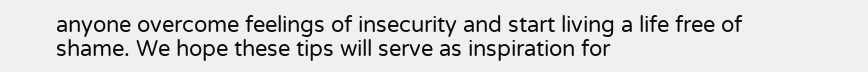anyone overcome feelings of insecurity and start living a life free of shame. We hope these tips will serve as inspiration for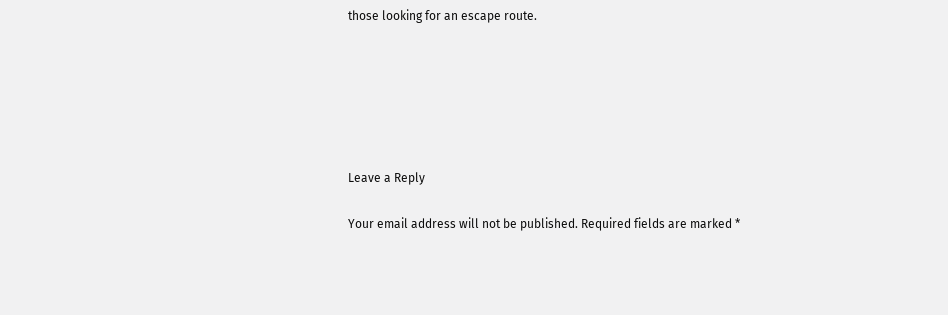those looking for an escape route.






Leave a Reply

Your email address will not be published. Required fields are marked *